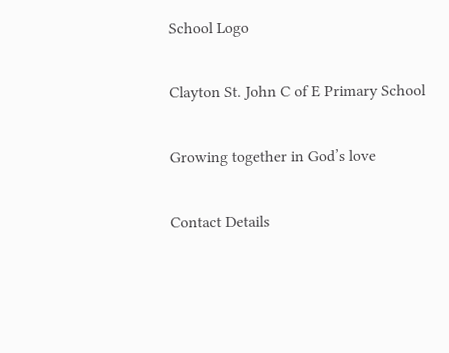School Logo

Clayton St. John C of E Primary School

Growing together in God’s love

Contact Details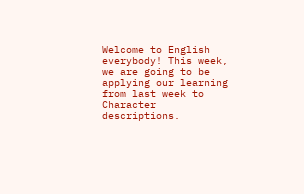Welcome to English everybody! This week, we are going to be applying our learning from last week to Character descriptions.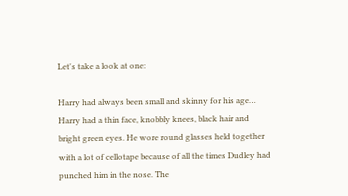Let's take a look at one:

Harry had always been small and skinny for his age… Harry had a thin face, knobbly knees, black hair and bright green eyes. He wore round glasses held together with a lot of cellotape because of all the times Dudley had punched him in the nose. The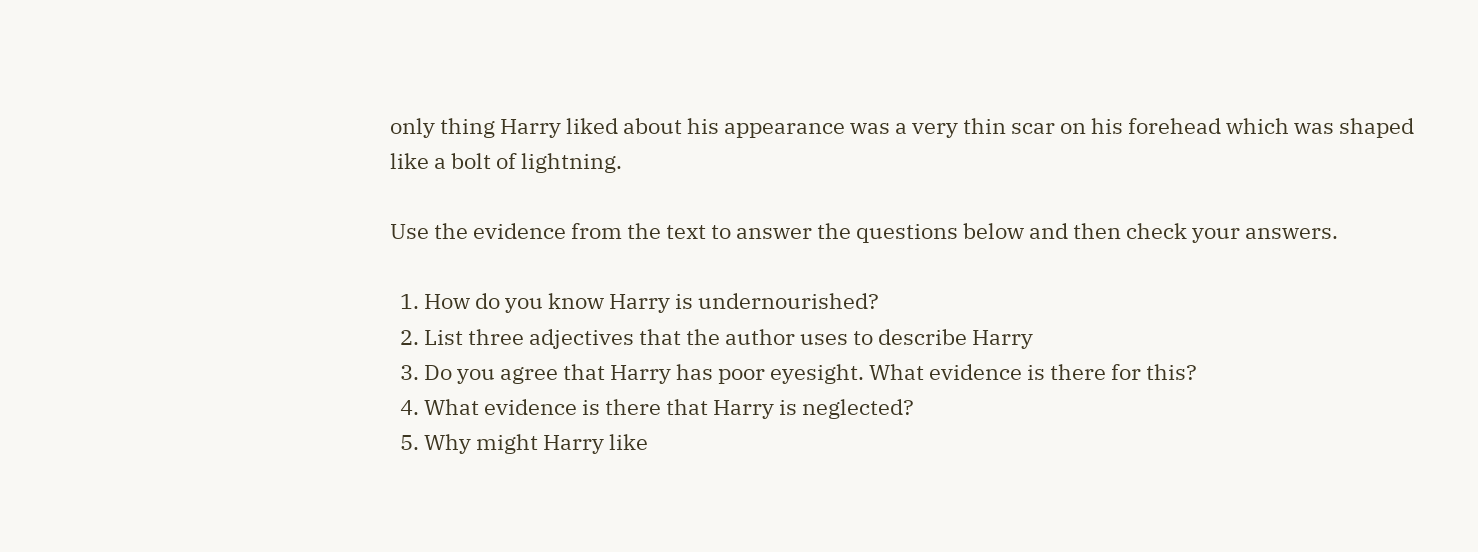only thing Harry liked about his appearance was a very thin scar on his forehead which was shaped like a bolt of lightning.

Use the evidence from the text to answer the questions below and then check your answers.

  1. How do you know Harry is undernourished?
  2. List three adjectives that the author uses to describe Harry
  3. Do you agree that Harry has poor eyesight. What evidence is there for this?
  4. What evidence is there that Harry is neglected?
  5. Why might Harry like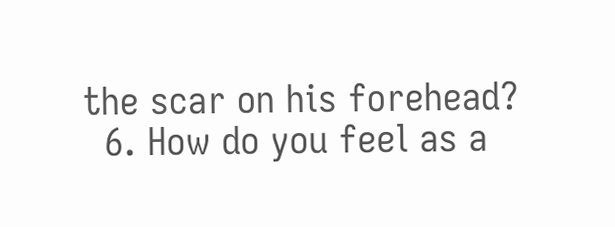the scar on his forehead?
  6. How do you feel as a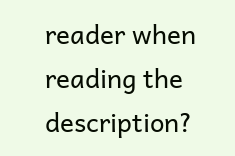reader when reading the description?